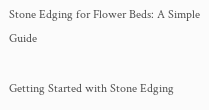Stone Edging for Flower Beds: A Simple Guide

Getting Started with Stone Edging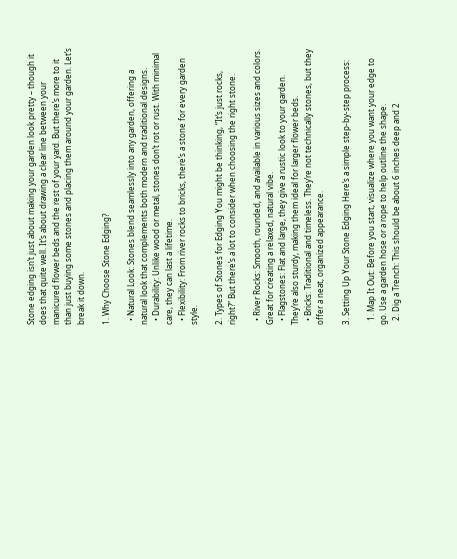Stone edging isn’t just about making your garden look pretty – though it does that quite well. It’s about drawing a clear line between your manicured flower beds and the rest of your yard. But there’s more to it than just buying some stones and placing them around your garden. Let’s break it down.

1. Why Choose Stone Edging?

  • Natural Look: Stones blend seamlessly into any garden, offering a natural look that complements both modern and traditional designs.
  • Durability: Unlike wood or metal, stones don’t rot or rust. With minimal care, they can last a lifetime.
  • Flexibility: From river rocks to bricks, there’s a stone for every garden style.

2. Types of Stones for Edging You might be thinking, “It’s just rocks, right?” But there’s a lot to consider when choosing the right stone.

  • River Rocks: Smooth, rounded, and available in various sizes and colors. Great for creating a relaxed, natural vibe.
  • Flagstones: Flat and large, they give a rustic look to your garden. They’re also sturdy, making them ideal for larger flower beds.
  • Bricks: Traditional and timeless. They’re not technically stones, but they offer a neat, organized appearance.

3. Setting Up Your Stone Edging Here’s a simple step-by-step process:

  1. Map It Out: Before you start, visualize where you want your edge to go. Use a garden hose or a rope to help outline the shape.
  2. Dig a Trench: This should be about 6 inches deep and 2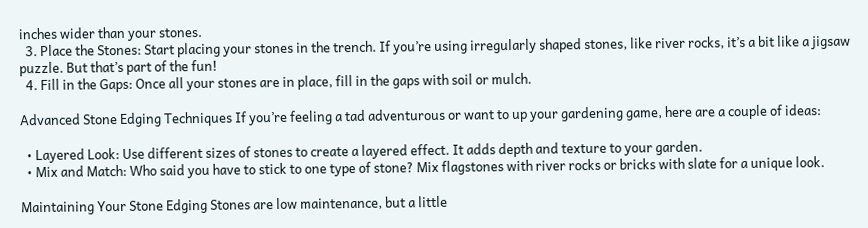inches wider than your stones.
  3. Place the Stones: Start placing your stones in the trench. If you’re using irregularly shaped stones, like river rocks, it’s a bit like a jigsaw puzzle. But that’s part of the fun!
  4. Fill in the Gaps: Once all your stones are in place, fill in the gaps with soil or mulch.

Advanced Stone Edging Techniques If you’re feeling a tad adventurous or want to up your gardening game, here are a couple of ideas:

  • Layered Look: Use different sizes of stones to create a layered effect. It adds depth and texture to your garden.
  • Mix and Match: Who said you have to stick to one type of stone? Mix flagstones with river rocks or bricks with slate for a unique look.

Maintaining Your Stone Edging Stones are low maintenance, but a little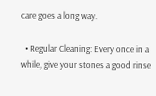care goes a long way.

  • Regular Cleaning: Every once in a while, give your stones a good rinse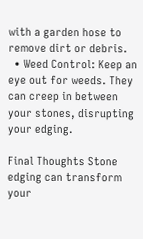with a garden hose to remove dirt or debris.
  • Weed Control: Keep an eye out for weeds. They can creep in between your stones, disrupting your edging.

Final Thoughts Stone edging can transform your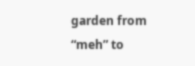garden from “meh” to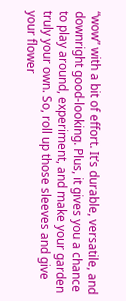“wow” with a bit of effort. It’s durable, versatile, and downright good-looking. Plus, it gives you a chance to play around, experiment, and make your garden truly your own. So, roll up those sleeves and give your flower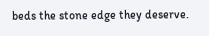beds the stone edge they deserve.